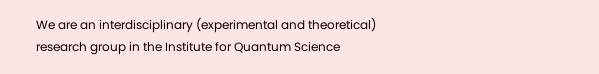We are an interdisciplinary (experimental and theoretical) research group in the Institute for Quantum Science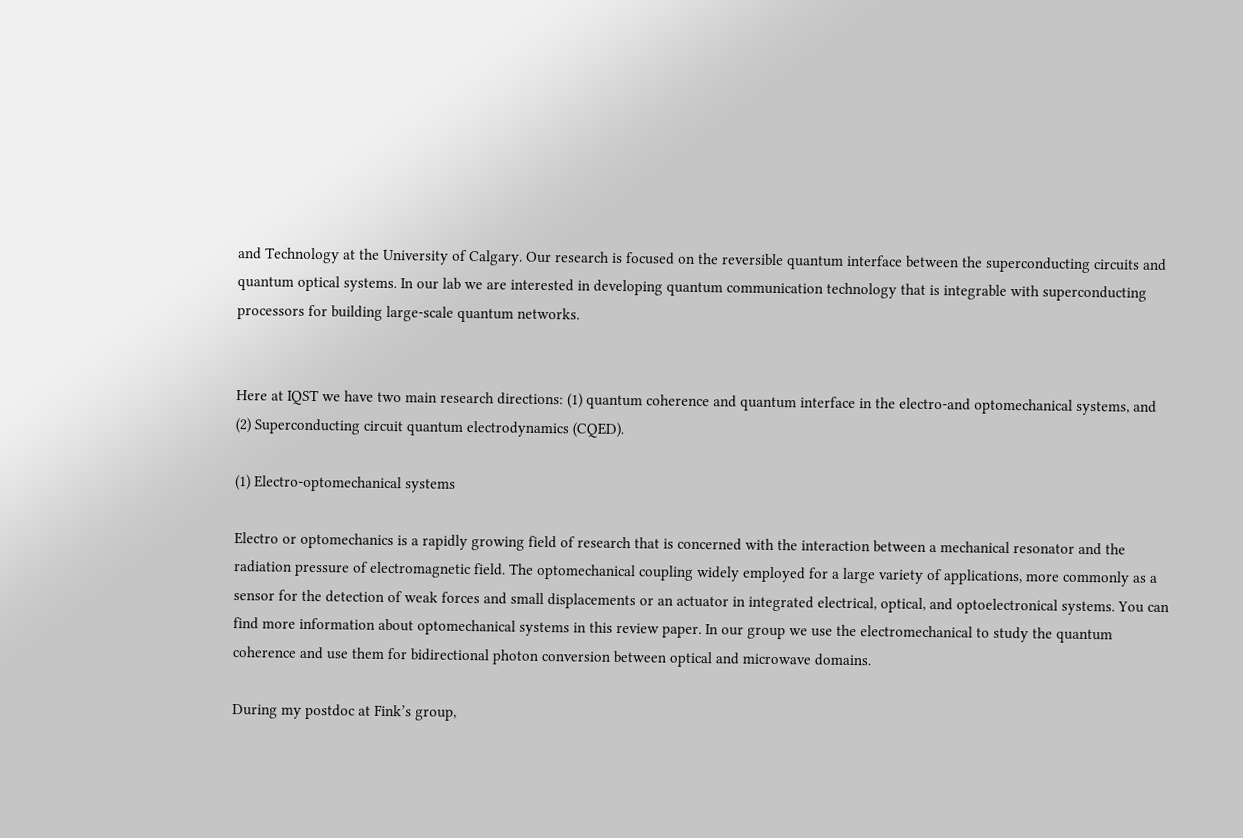and Technology at the University of Calgary. Our research is focused on the reversible quantum interface between the superconducting circuits and quantum optical systems. In our lab we are interested in developing quantum communication technology that is integrable with superconducting processors for building large-scale quantum networks.


Here at IQST we have two main research directions: (1) quantum coherence and quantum interface in the electro-and optomechanical systems, and (2) Superconducting circuit quantum electrodynamics (CQED).

(1) Electro-optomechanical systems

Electro or optomechanics is a rapidly growing field of research that is concerned with the interaction between a mechanical resonator and the radiation pressure of electromagnetic field. The optomechanical coupling widely employed for a large variety of applications, more commonly as a sensor for the detection of weak forces and small displacements or an actuator in integrated electrical, optical, and optoelectronical systems. You can find more information about optomechanical systems in this review paper. In our group we use the electromechanical to study the quantum coherence and use them for bidirectional photon conversion between optical and microwave domains.

During my postdoc at Fink’s group,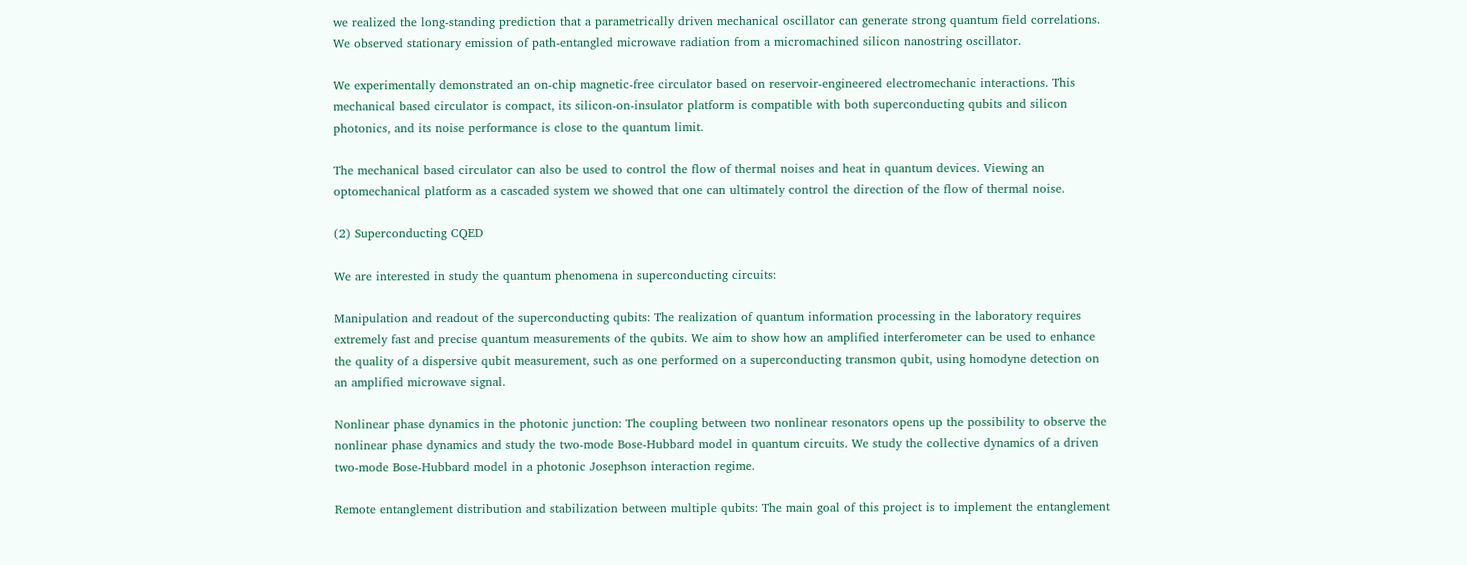we realized the long-standing prediction that a parametrically driven mechanical oscillator can generate strong quantum field correlations. We observed stationary emission of path-entangled microwave radiation from a micromachined silicon nanostring oscillator.

We experimentally demonstrated an on-chip magnetic-free circulator based on reservoir-engineered electromechanic interactions. This mechanical based circulator is compact, its silicon-on-insulator platform is compatible with both superconducting qubits and silicon photonics, and its noise performance is close to the quantum limit.

The mechanical based circulator can also be used to control the flow of thermal noises and heat in quantum devices. Viewing an optomechanical platform as a cascaded system we showed that one can ultimately control the direction of the flow of thermal noise.

(2) Superconducting CQED

We are interested in study the quantum phenomena in superconducting circuits:

Manipulation and readout of the superconducting qubits: The realization of quantum information processing in the laboratory requires extremely fast and precise quantum measurements of the qubits. We aim to show how an amplified interferometer can be used to enhance the quality of a dispersive qubit measurement, such as one performed on a superconducting transmon qubit, using homodyne detection on an amplified microwave signal.

Nonlinear phase dynamics in the photonic junction: The coupling between two nonlinear resonators opens up the possibility to observe the nonlinear phase dynamics and study the two-mode Bose-Hubbard model in quantum circuits. We study the collective dynamics of a driven two-mode Bose-Hubbard model in a photonic Josephson interaction regime.

Remote entanglement distribution and stabilization between multiple qubits: The main goal of this project is to implement the entanglement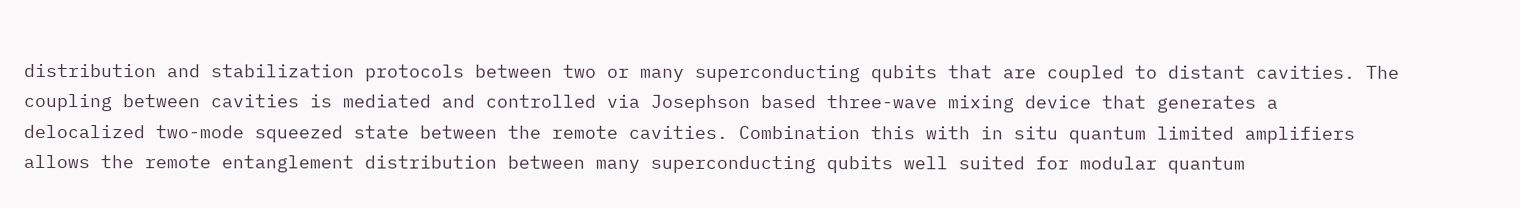distribution and stabilization protocols between two or many superconducting qubits that are coupled to distant cavities. The coupling between cavities is mediated and controlled via Josephson based three-wave mixing device that generates a delocalized two-mode squeezed state between the remote cavities. Combination this with in situ quantum limited amplifiers allows the remote entanglement distribution between many superconducting qubits well suited for modular quantum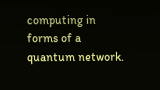computing in forms of a quantum network.